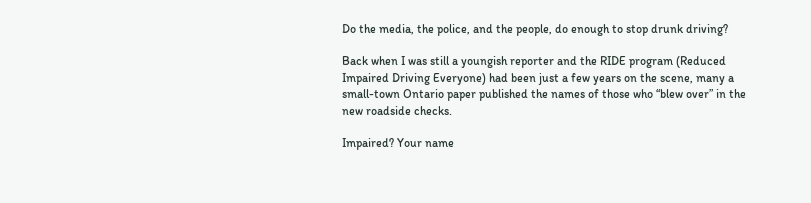Do the media, the police, and the people, do enough to stop drunk driving?

Back when I was still a youngish reporter and the RIDE program (Reduced Impaired Driving Everyone) had been just a few years on the scene, many a small-town Ontario paper published the names of those who “blew over” in the new roadside checks.

Impaired? Your name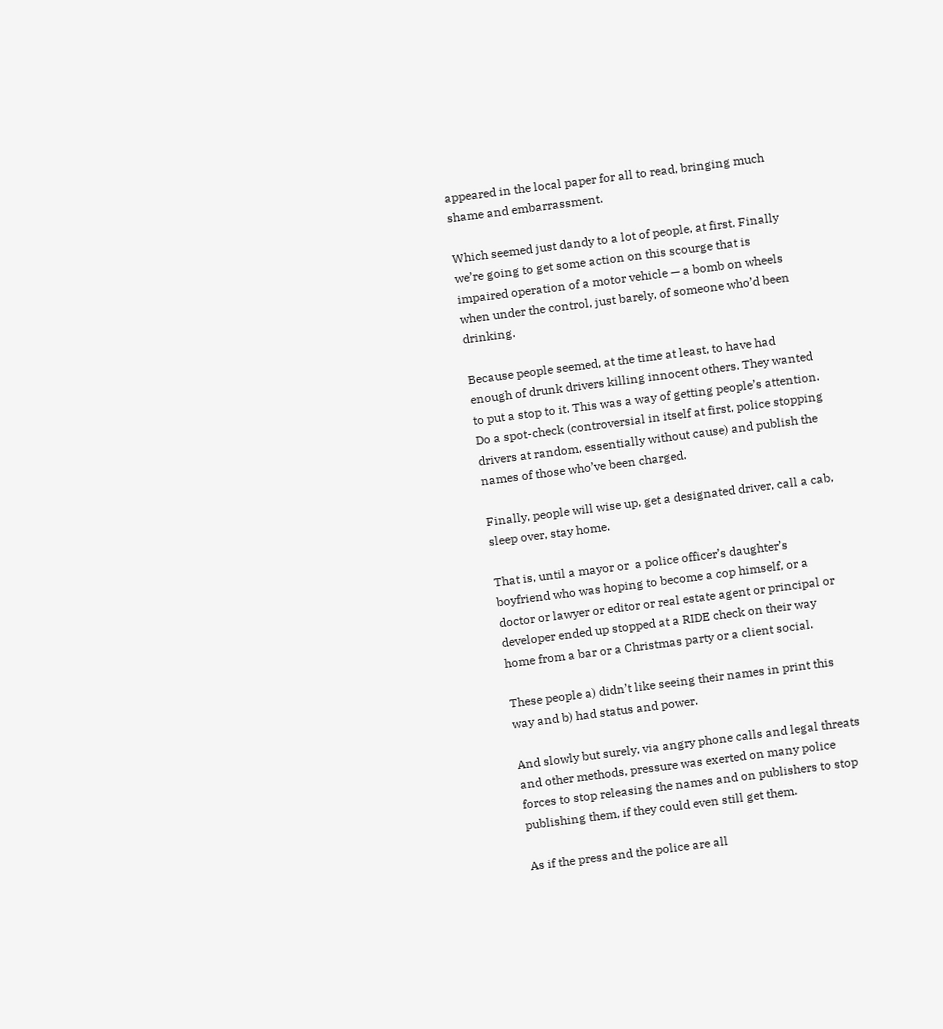appeared in the local paper for all to read, bringing much shame and embarrassment.

Which seemed just dandy to a lot of people, at first. Finally we’re going to get some action on this scourge that is impaired operation of a motor vehicle — a bomb on wheels when under the control, just barely, of someone who’d been drinking.

Because people seemed, at the time at least, to have had enough of drunk drivers killing innocent others. They wanted to put a stop to it. This was a way of getting people’s attention. Do a spot-check (controversial in itself at first, police stopping drivers at random, essentially without cause) and publish the names of those who’ve been charged.

Finally, people will wise up, get a designated driver, call a cab, sleep over, stay home.

That is, until a mayor or  a police officer’s daughter’s boyfriend who was hoping to become a cop himself, or a doctor or lawyer or editor or real estate agent or principal or developer ended up stopped at a RIDE check on their way home from a bar or a Christmas party or a client social.

These people a) didn’t like seeing their names in print this way and b) had status and power.

And slowly but surely, via angry phone calls and legal threats and other methods, pressure was exerted on many police forces to stop releasing the names and on publishers to stop publishing them, if they could even still get them.

As if the press and the police are all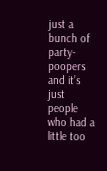just a bunch of party-poopers and it’s just people who had a little too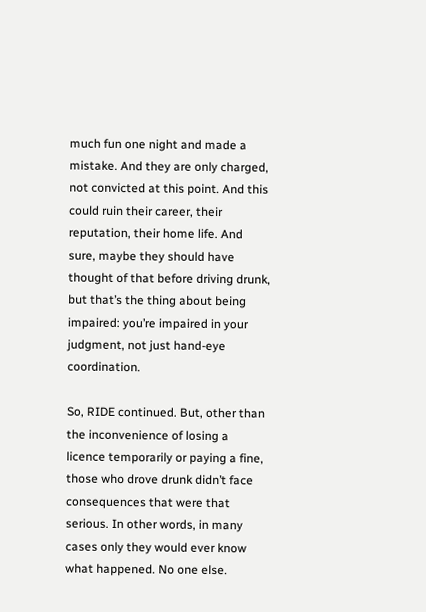much fun one night and made a mistake. And they are only charged, not convicted at this point. And this could ruin their career, their reputation, their home life. And sure, maybe they should have thought of that before driving drunk, but that’s the thing about being impaired: you’re impaired in your judgment, not just hand-eye coordination.

So, RIDE continued. But, other than the inconvenience of losing a licence temporarily or paying a fine, those who drove drunk didn’t face consequences that were that serious. In other words, in many cases only they would ever know what happened. No one else.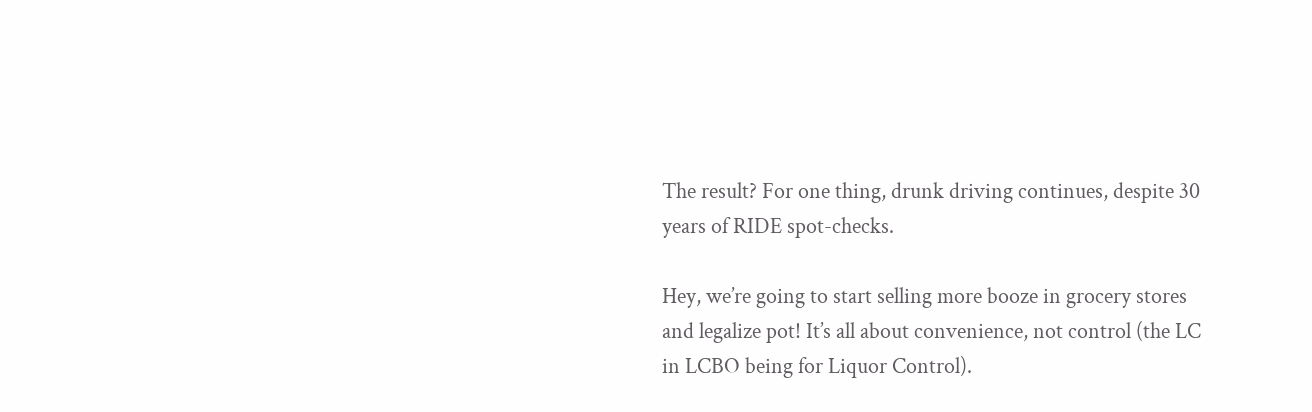The result? For one thing, drunk driving continues, despite 30 years of RIDE spot-checks.

Hey, we’re going to start selling more booze in grocery stores and legalize pot! It’s all about convenience, not control (the LC in LCBO being for Liquor Control).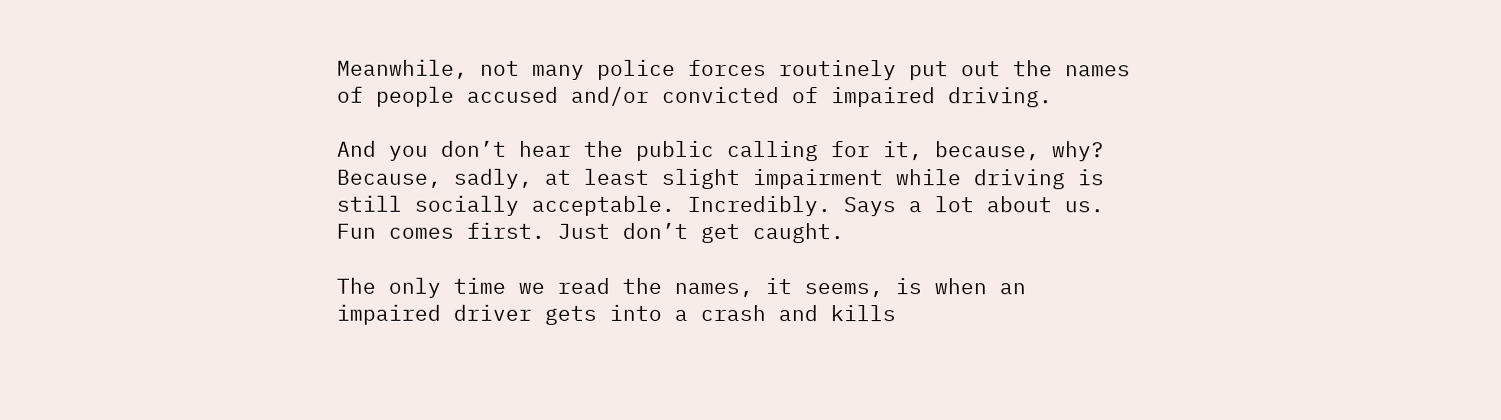Meanwhile, not many police forces routinely put out the names of people accused and/or convicted of impaired driving.

And you don’t hear the public calling for it, because, why? Because, sadly, at least slight impairment while driving is still socially acceptable. Incredibly. Says a lot about us. Fun comes first. Just don’t get caught.

The only time we read the names, it seems, is when an impaired driver gets into a crash and kills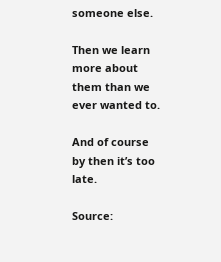someone else.

Then we learn more about them than we ever wanted to.

And of course by then it’s too late.

Source: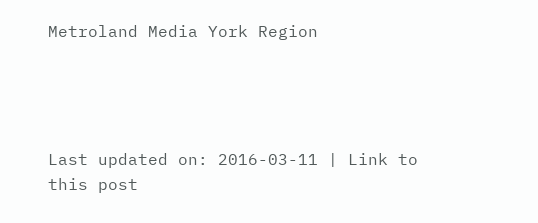Metroland Media York Region




Last updated on: 2016-03-11 | Link to this post